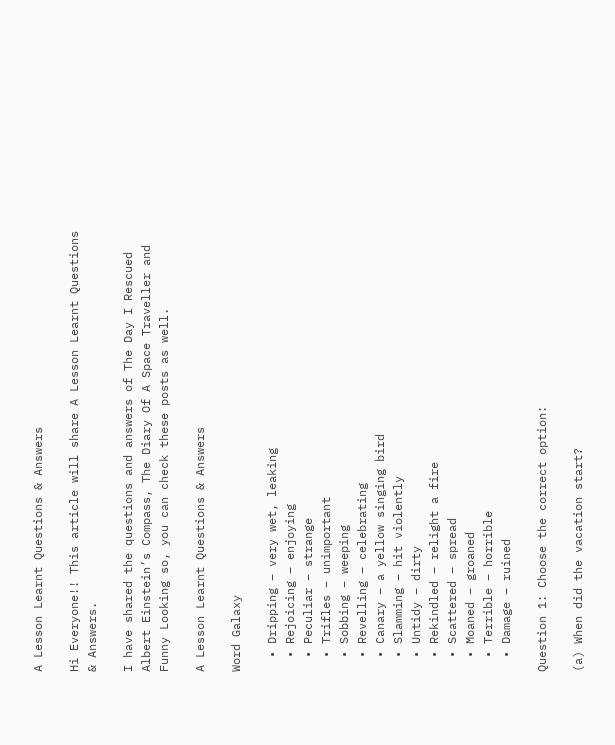A Lesson Learnt Questions & Answers

Hi Everyone!! This article will share A Lesson Learnt Questions & Answers.

I have shared the questions and answers of The Day I Rescued Albert Einstein’s Compass, The Diary Of A Space Traveller and Funny Looking so, you can check these posts as well.

A Lesson Learnt Questions & Answers

Word Galaxy

  • Dripping – very wet, leaking
  • Rejoicing – enjoying
  • Peculiar – strange
  • Trifles – unimportant
  • Sobbing – weeping
  • Revelling – celebrating
  • Canary – a yellow singing bird
  • Slamming – hit violently
  • Untidy – dirty
  • Rekindled – relight a fire
  • Scattered – spread
  • Moaned – groaned
  • Terrible – horrible
  • Damage – ruined

Question 1: Choose the correct option:

(a) When did the vacation start?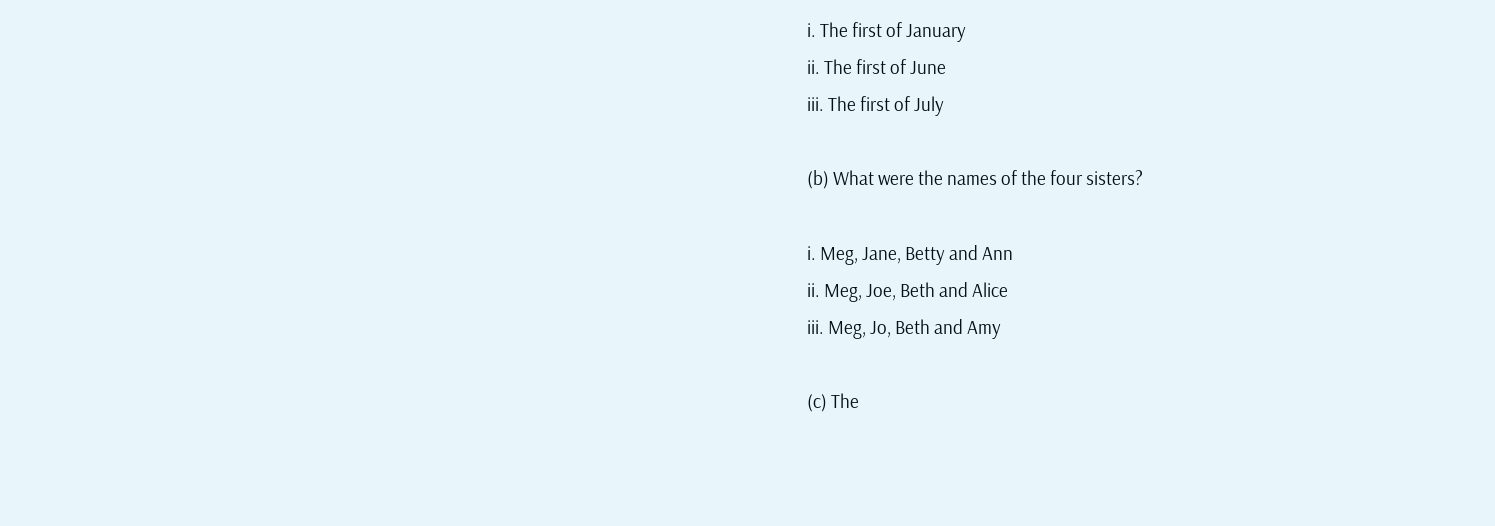i. The first of January
ii. The first of June
iii. The first of July

(b) What were the names of the four sisters?

i. Meg, Jane, Betty and Ann
ii. Meg, Joe, Beth and Alice
iii. Meg, Jo, Beth and Amy

(c) The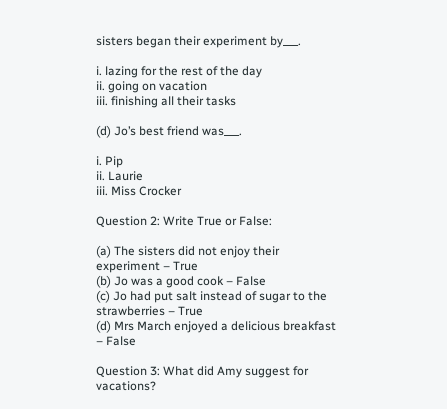sisters began their experiment by___.

i. lazing for the rest of the day
ii. going on vacation
iii. finishing all their tasks

(d) Jo’s best friend was___.

i. Pip
ii. Laurie
iii. Miss Crocker

Question 2: Write True or False:

(a) The sisters did not enjoy their experiment – True
(b) Jo was a good cook – False
(c) Jo had put salt instead of sugar to the strawberries – True
(d) Mrs March enjoyed a delicious breakfast – False

Question 3: What did Amy suggest for vacations?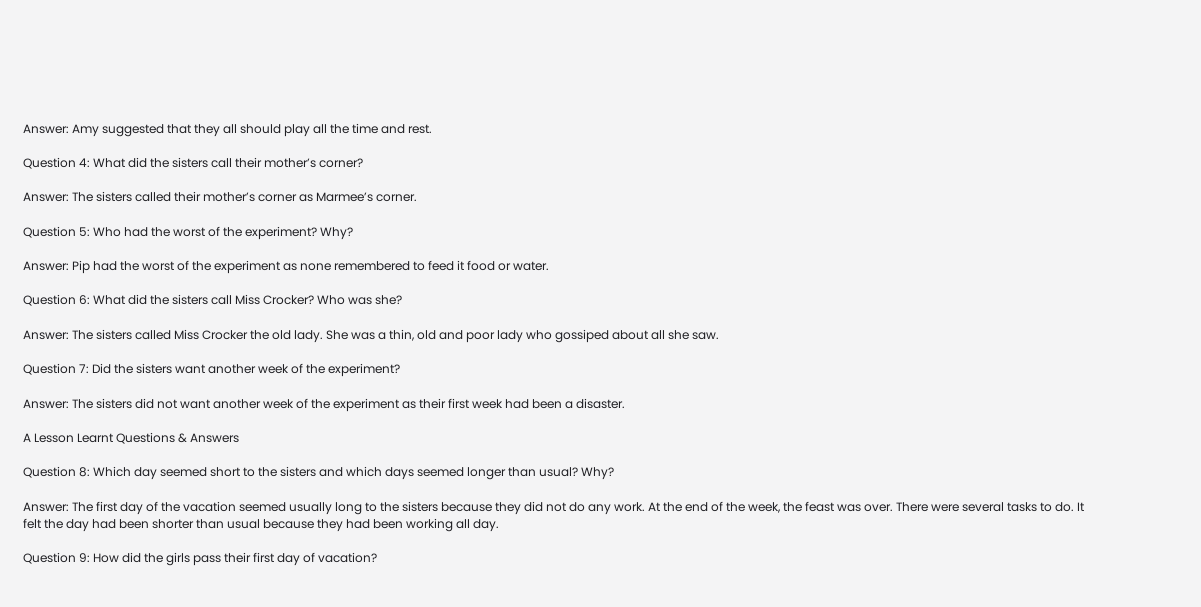Answer: Amy suggested that they all should play all the time and rest.

Question 4: What did the sisters call their mother’s corner?

Answer: The sisters called their mother’s corner as Marmee’s corner.

Question 5: Who had the worst of the experiment? Why?

Answer: Pip had the worst of the experiment as none remembered to feed it food or water.

Question 6: What did the sisters call Miss Crocker? Who was she?

Answer: The sisters called Miss Crocker the old lady. She was a thin, old and poor lady who gossiped about all she saw.

Question 7: Did the sisters want another week of the experiment?

Answer: The sisters did not want another week of the experiment as their first week had been a disaster.

A Lesson Learnt Questions & Answers

Question 8: Which day seemed short to the sisters and which days seemed longer than usual? Why?

Answer: The first day of the vacation seemed usually long to the sisters because they did not do any work. At the end of the week, the feast was over. There were several tasks to do. It felt the day had been shorter than usual because they had been working all day.

Question 9: How did the girls pass their first day of vacation?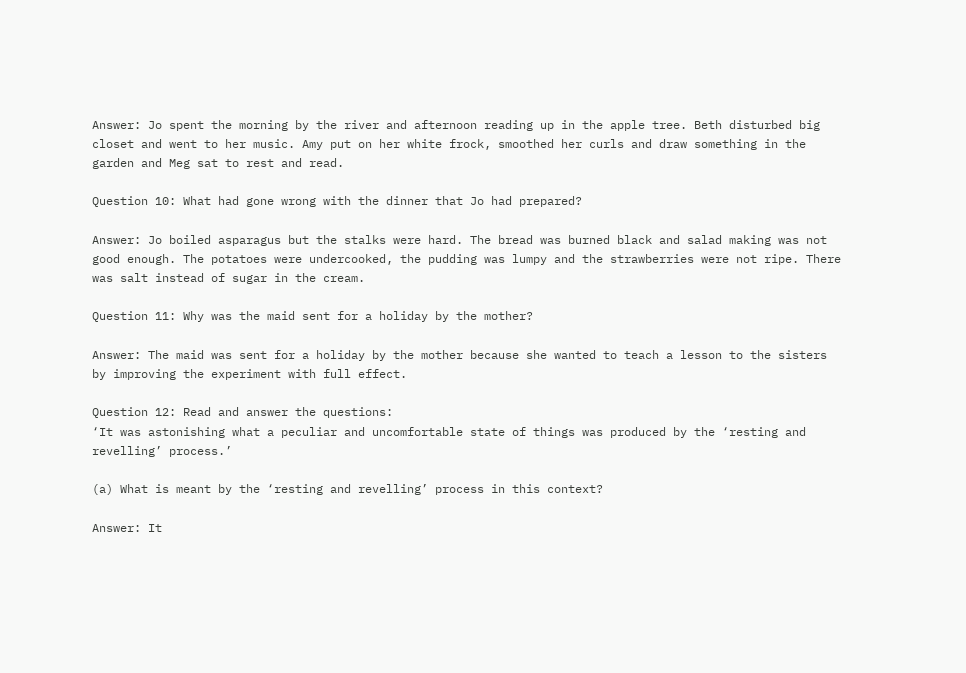Answer: Jo spent the morning by the river and afternoon reading up in the apple tree. Beth disturbed big closet and went to her music. Amy put on her white frock, smoothed her curls and draw something in the garden and Meg sat to rest and read.

Question 10: What had gone wrong with the dinner that Jo had prepared?

Answer: Jo boiled asparagus but the stalks were hard. The bread was burned black and salad making was not good enough. The potatoes were undercooked, the pudding was lumpy and the strawberries were not ripe. There was salt instead of sugar in the cream.

Question 11: Why was the maid sent for a holiday by the mother?

Answer: The maid was sent for a holiday by the mother because she wanted to teach a lesson to the sisters by improving the experiment with full effect.

Question 12: Read and answer the questions:
‘It was astonishing what a peculiar and uncomfortable state of things was produced by the ‘resting and revelling’ process.’

(a) What is meant by the ‘resting and revelling’ process in this context?

Answer: It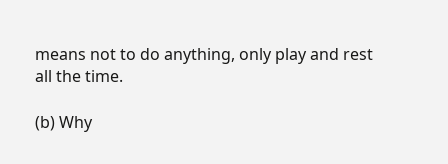means not to do anything, only play and rest all the time.

(b) Why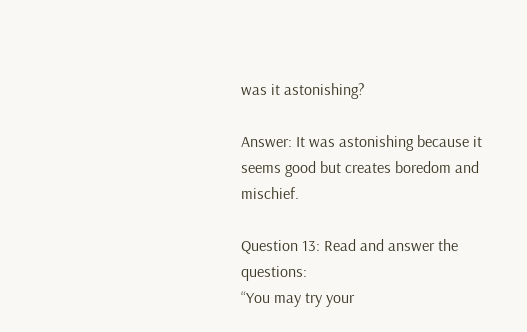was it astonishing?

Answer: It was astonishing because it seems good but creates boredom and mischief.

Question 13: Read and answer the questions:
“You may try your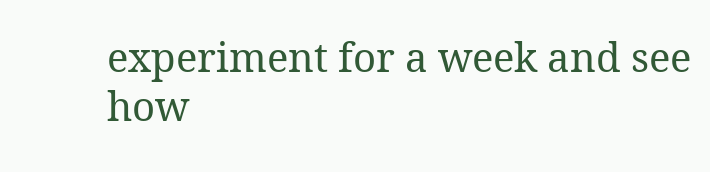experiment for a week and see how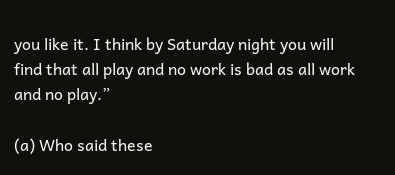you like it. I think by Saturday night you will find that all play and no work is bad as all work and no play.”

(a) Who said these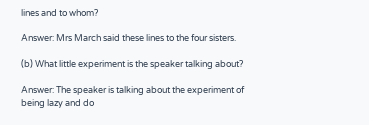lines and to whom?

Answer: Mrs March said these lines to the four sisters.

(b) What little experiment is the speaker talking about?

Answer: The speaker is talking about the experiment of being lazy and do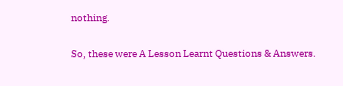nothing.

So, these were A Lesson Learnt Questions & Answers.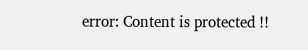error: Content is protected !!